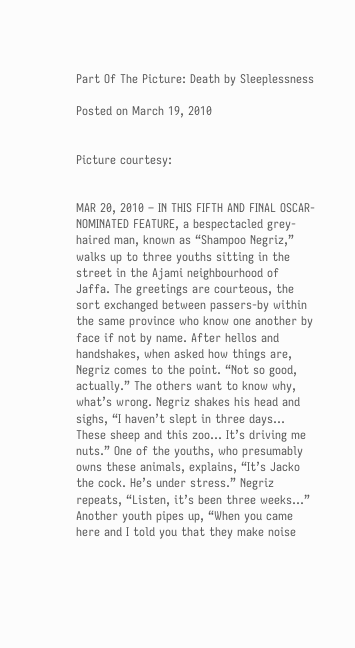Part Of The Picture: Death by Sleeplessness

Posted on March 19, 2010


Picture courtesy:


MAR 20, 2010 – IN THIS FIFTH AND FINAL OSCAR-NOMINATED FEATURE, a bespectacled grey-haired man, known as “Shampoo Negriz,” walks up to three youths sitting in the street in the Ajami neighbourhood of Jaffa. The greetings are courteous, the sort exchanged between passers-by within the same province who know one another by face if not by name. After hellos and handshakes, when asked how things are, Negriz comes to the point. “Not so good, actually.” The others want to know why, what’s wrong. Negriz shakes his head and sighs, “I haven’t slept in three days… These sheep and this zoo… It’s driving me nuts.” One of the youths, who presumably owns these animals, explains, “It’s Jacko the cock. He’s under stress.” Negriz repeats, “Listen, it’s been three weeks…” Another youth pipes up, “When you came here and I told you that they make noise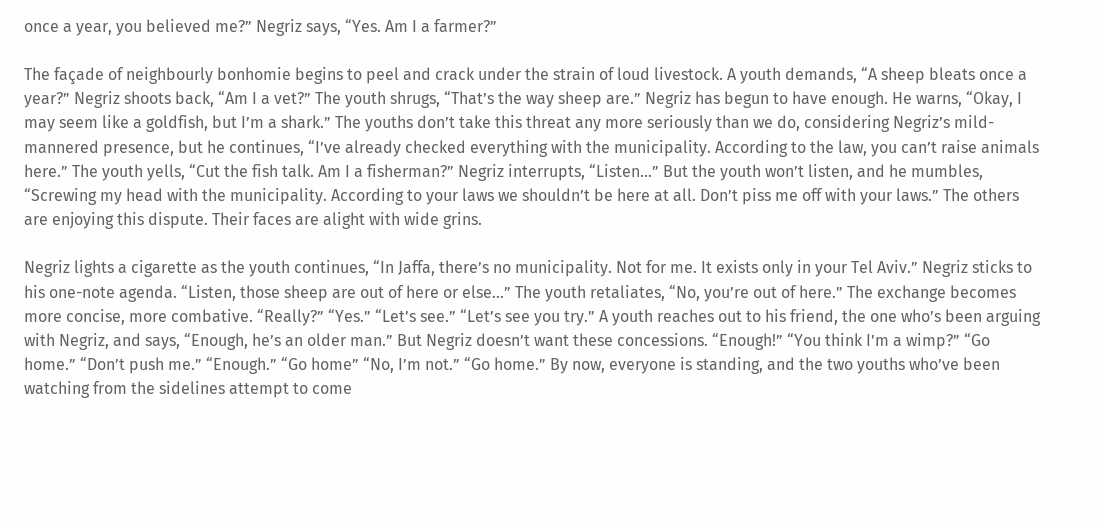once a year, you believed me?” Negriz says, “Yes. Am I a farmer?”

The façade of neighbourly bonhomie begins to peel and crack under the strain of loud livestock. A youth demands, “A sheep bleats once a year?” Negriz shoots back, “Am I a vet?” The youth shrugs, “That’s the way sheep are.” Negriz has begun to have enough. He warns, “Okay, I may seem like a goldfish, but I’m a shark.” The youths don’t take this threat any more seriously than we do, considering Negriz’s mild-mannered presence, but he continues, “I’ve already checked everything with the municipality. According to the law, you can’t raise animals here.” The youth yells, “Cut the fish talk. Am I a fisherman?” Negriz interrupts, “Listen…” But the youth won’t listen, and he mumbles, “Screwing my head with the municipality. According to your laws we shouldn’t be here at all. Don’t piss me off with your laws.” The others are enjoying this dispute. Their faces are alight with wide grins.

Negriz lights a cigarette as the youth continues, “In Jaffa, there’s no municipality. Not for me. It exists only in your Tel Aviv.” Negriz sticks to his one-note agenda. “Listen, those sheep are out of here or else…” The youth retaliates, “No, you’re out of here.” The exchange becomes more concise, more combative. “Really?” “Yes.” “Let’s see.” “Let’s see you try.” A youth reaches out to his friend, the one who’s been arguing with Negriz, and says, “Enough, he’s an older man.” But Negriz doesn’t want these concessions. “Enough!” “You think I’m a wimp?” “Go home.” “Don’t push me.” “Enough.” “Go home” “No, I’m not.” “Go home.” By now, everyone is standing, and the two youths who’ve been watching from the sidelines attempt to come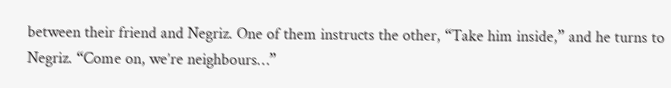between their friend and Negriz. One of them instructs the other, “Take him inside,” and he turns to Negriz. “Come on, we’re neighbours…”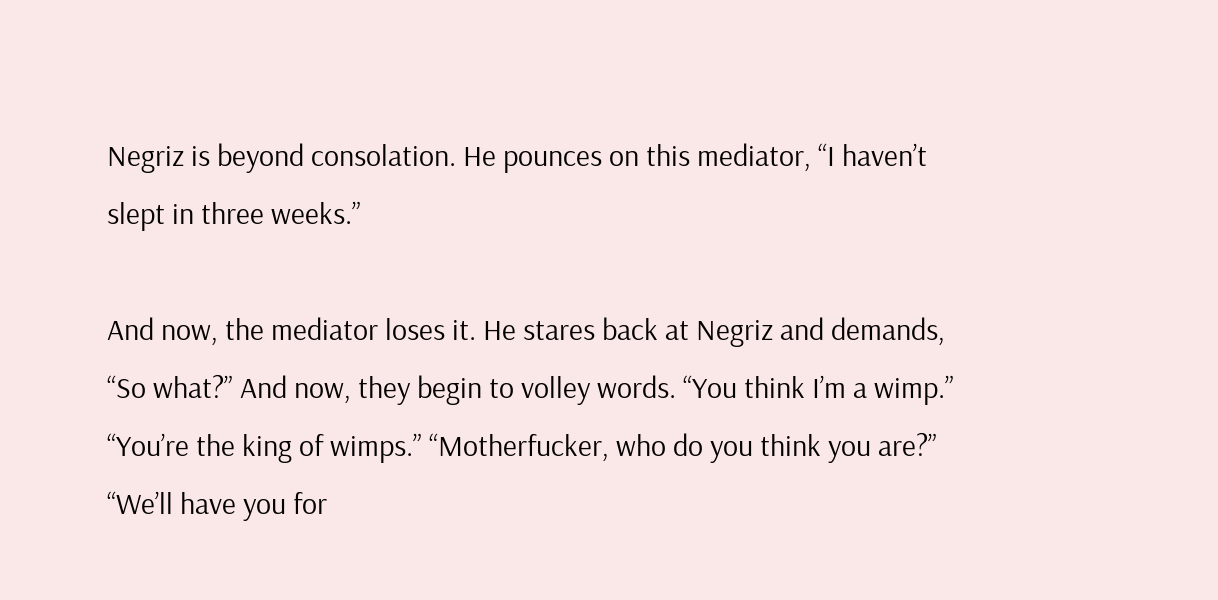Negriz is beyond consolation. He pounces on this mediator, “I haven’t slept in three weeks.”

And now, the mediator loses it. He stares back at Negriz and demands, “So what?” And now, they begin to volley words. “You think I’m a wimp.” “You’re the king of wimps.” “Motherfucker, who do you think you are?” “We’ll have you for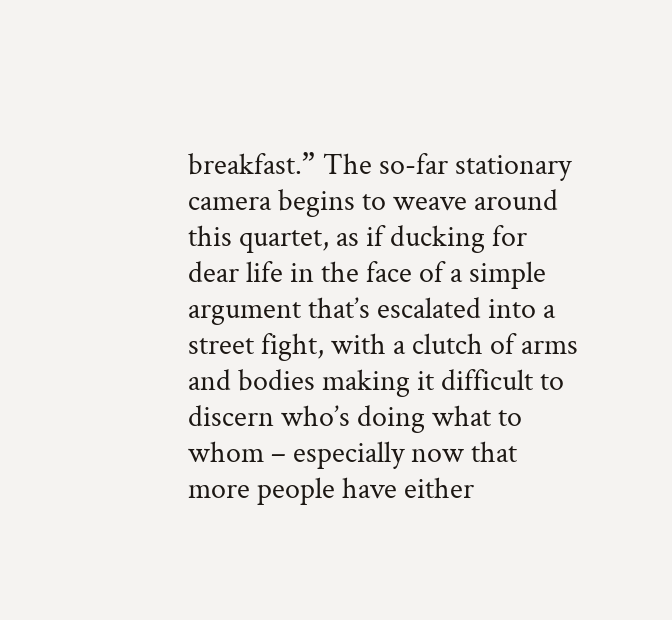breakfast.” The so-far stationary camera begins to weave around this quartet, as if ducking for dear life in the face of a simple argument that’s escalated into a street fight, with a clutch of arms and bodies making it difficult to discern who’s doing what to whom – especially now that more people have either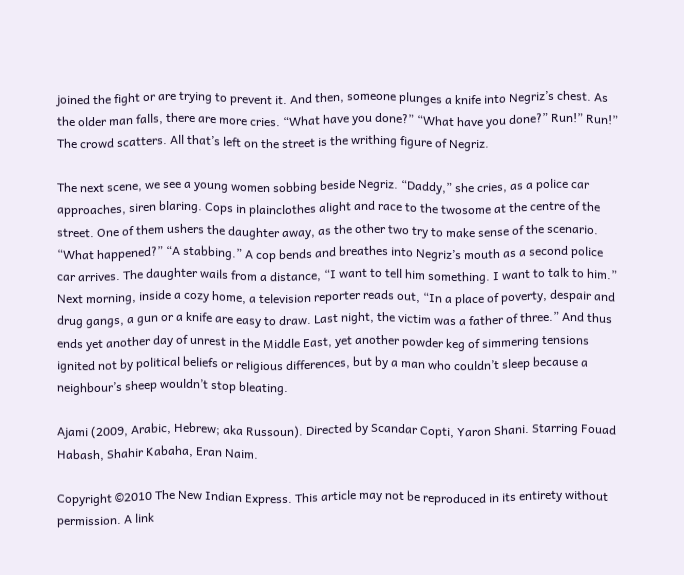joined the fight or are trying to prevent it. And then, someone plunges a knife into Negriz’s chest. As the older man falls, there are more cries. “What have you done?” “What have you done?” Run!” Run!” The crowd scatters. All that’s left on the street is the writhing figure of Negriz.

The next scene, we see a young women sobbing beside Negriz. “Daddy,” she cries, as a police car approaches, siren blaring. Cops in plainclothes alight and race to the twosome at the centre of the street. One of them ushers the daughter away, as the other two try to make sense of the scenario. “What happened?” “A stabbing.” A cop bends and breathes into Negriz’s mouth as a second police car arrives. The daughter wails from a distance, “I want to tell him something. I want to talk to him.” Next morning, inside a cozy home, a television reporter reads out, “In a place of poverty, despair and drug gangs, a gun or a knife are easy to draw. Last night, the victim was a father of three.” And thus ends yet another day of unrest in the Middle East, yet another powder keg of simmering tensions ignited not by political beliefs or religious differences, but by a man who couldn’t sleep because a neighbour’s sheep wouldn’t stop bleating.

Ajami (2009, Arabic, Hebrew; aka Russoun). Directed by Scandar Copti, Yaron Shani. Starring Fouad Habash, Shahir Kabaha, Eran Naim.

Copyright ©2010 The New Indian Express. This article may not be reproduced in its entirety without permission. A link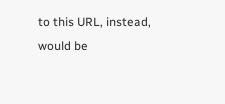to this URL, instead, would be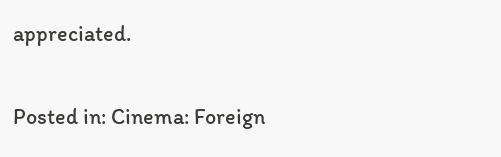appreciated.

Posted in: Cinema: Foreign